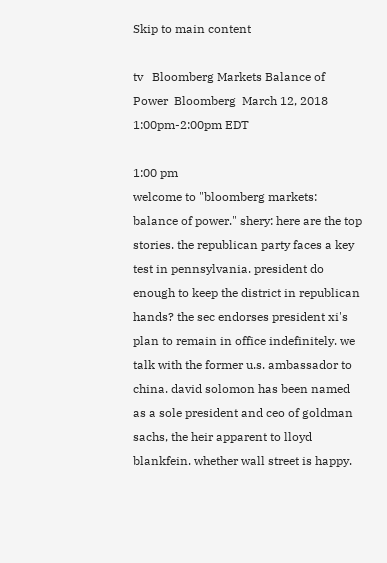Skip to main content

tv   Bloomberg Markets Balance of Power  Bloomberg  March 12, 2018 1:00pm-2:00pm EDT

1:00 pm
welcome to "bloomberg markets: balance of power." shery: here are the top stories. the republican party faces a key test in pennsylvania. president do enough to keep the district in republican hands? the sec endorses president xi's plan to remain in office indefinitely. we talk with the former u.s. ambassador to china. david solomon has been named as a sole president and ceo of goldman sachs, the heir apparent to lloyd blankfein. whether wall street is happy.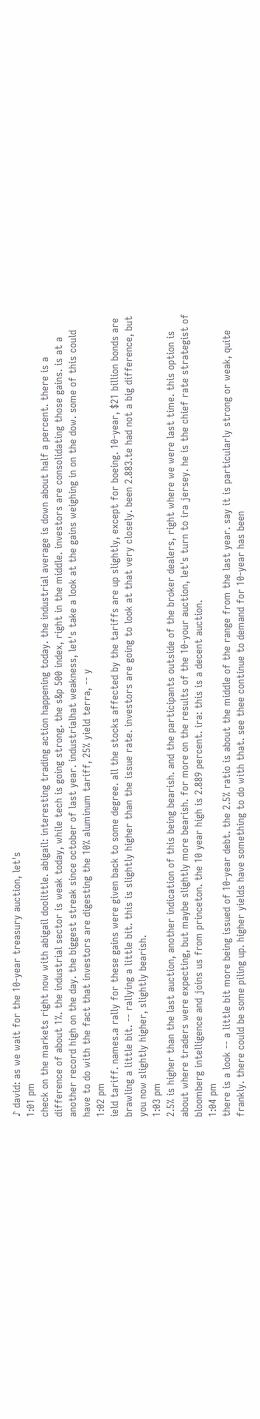♪ david: as we wait for the 10-year treasury auction, let's
1:01 pm
check on the markets right now with abigail doolittle. abigail: interesting trading action happening today. the industrial average is down about half a percent. there is a difference of about 1%. the industrial sector is weak today, while tech is going strong. the s&p 500 index, right in the middle. investors are consolidating those gains. is at a another record high on the day. the biggest streak since october of last year. industrialhat weakness, let's take a look at the gains weighing in on the dow. some of this could have to do with the fact that investors are digesting the 10% aluminum tariff, 25% yield terra, -- y
1:02 pm
ield tariff. names.a rally for these gains were given back to some degree. all the stocks affected by the tariffs are up slightly, except for boeing. 10-year, $21 billion bonds are brawling a little bit. -- rallying a little bit. this is slightly higher than the issue rate. investors are going to look at that very closely. been 2.883.te had not a big difference, but you now slightly higher, slightly bearish.
1:03 pm
2.5% is higher than the last auction, another indication of this being bearish. and the participants outside of the broker dealers, right where we were last time. this option is about where traders were expecting, but maybe slightly more bearish. for more on the results of the 10-your auction, let's turn to ira jersey. he is the chief rate strategist of bloomberg intelligence and joins us from princeton. the 10 year high is 2.889 percent. ira: this is a decent auction.
1:04 pm
there is a look -- a little bit more being issued of 10-year debt. the 2.5% ratio is about the middle of the range from the last year. say it is particularly strong or weak, quite frankly. there could be some piling up. higher yields have something to do with that. see thee continue to demand for 10-year has been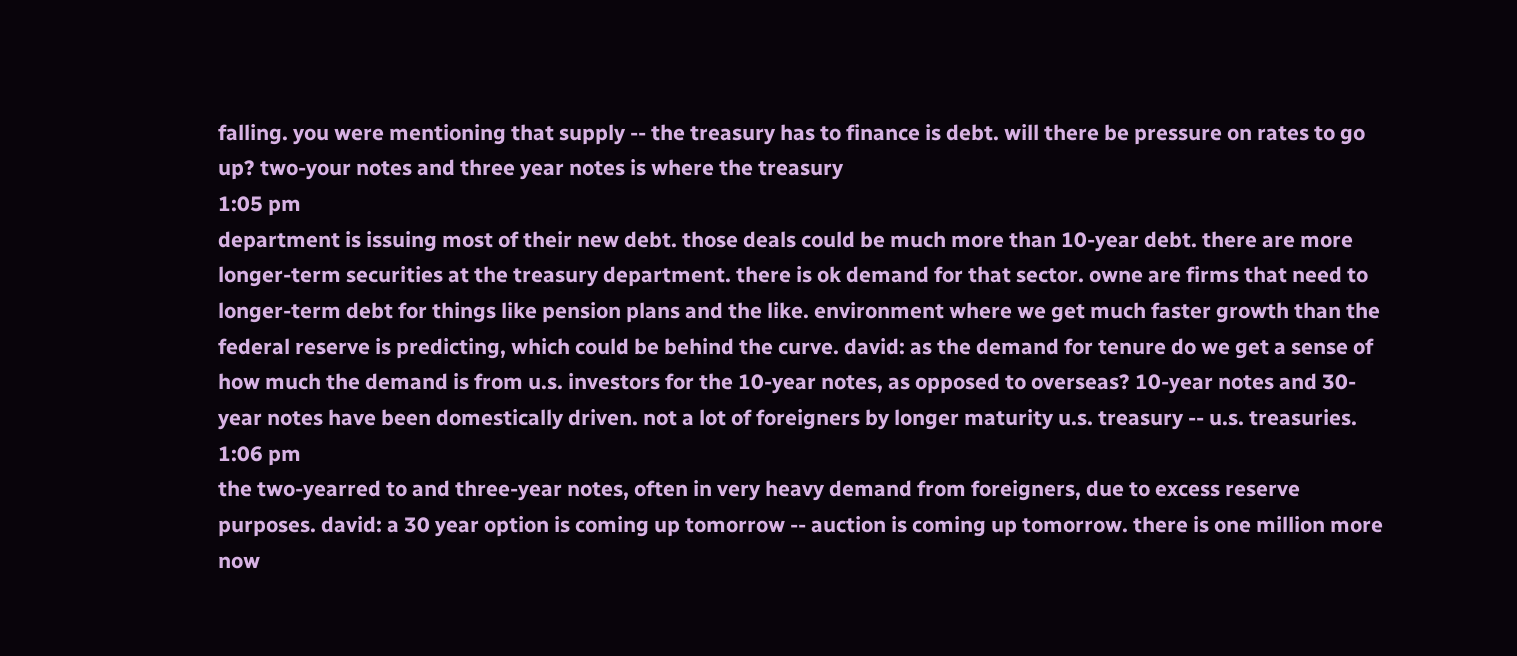falling. you were mentioning that supply -- the treasury has to finance is debt. will there be pressure on rates to go up? two-your notes and three year notes is where the treasury
1:05 pm
department is issuing most of their new debt. those deals could be much more than 10-year debt. there are more longer-term securities at the treasury department. there is ok demand for that sector. owne are firms that need to longer-term debt for things like pension plans and the like. environment where we get much faster growth than the federal reserve is predicting, which could be behind the curve. david: as the demand for tenure do we get a sense of how much the demand is from u.s. investors for the 10-year notes, as opposed to overseas? 10-year notes and 30-year notes have been domestically driven. not a lot of foreigners by longer maturity u.s. treasury -- u.s. treasuries.
1:06 pm
the two-yearred to and three-year notes, often in very heavy demand from foreigners, due to excess reserve purposes. david: a 30 year option is coming up tomorrow -- auction is coming up tomorrow. there is one million more now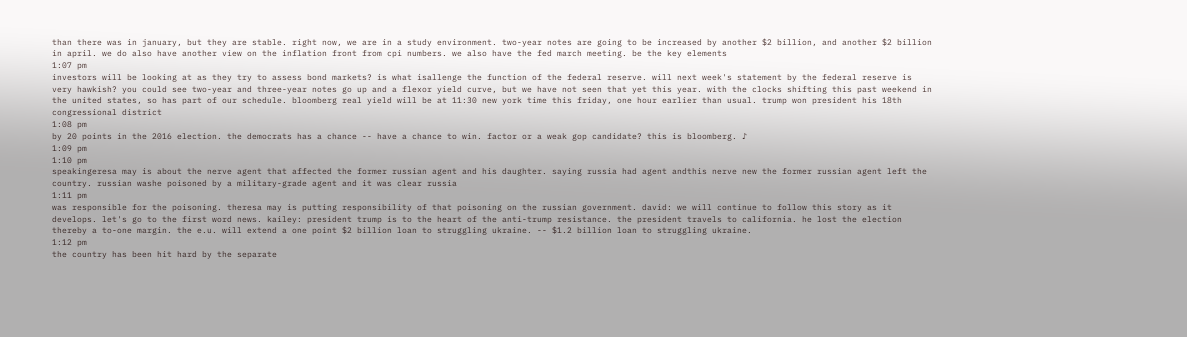than there was in january, but they are stable. right now, we are in a study environment. two-year notes are going to be increased by another $2 billion, and another $2 billion in april. we do also have another view on the inflation front from cpi numbers. we also have the fed march meeting. be the key elements
1:07 pm
investors will be looking at as they try to assess bond markets? is what isallenge the function of the federal reserve. will next week's statement by the federal reserve is very hawkish? you could see two-year and three-year notes go up and a flexor yield curve, but we have not seen that yet this year. with the clocks shifting this past weekend in the united states, so has part of our schedule. bloomberg real yield will be at 11:30 new york time this friday, one hour earlier than usual. trump won president his 18th congressional district
1:08 pm
by 20 points in the 2016 election. the democrats has a chance -- have a chance to win. factor or a weak gop candidate? this is bloomberg. ♪
1:09 pm
1:10 pm
speakingeresa may is about the nerve agent that affected the former russian agent and his daughter. saying russia had agent andthis nerve new the former russian agent left the country. russian washe poisoned by a military-grade agent and it was clear russia
1:11 pm
was responsible for the poisoning. theresa may is putting responsibility of that poisoning on the russian government. david: we will continue to follow this story as it develops. let's go to the first word news. kailey: president trump is to the heart of the anti-trump resistance. the president travels to california. he lost the election thereby a to-one margin. the e.u. will extend a one point $2 billion loan to struggling ukraine. -- $1.2 billion loan to struggling ukraine.
1:12 pm
the country has been hit hard by the separate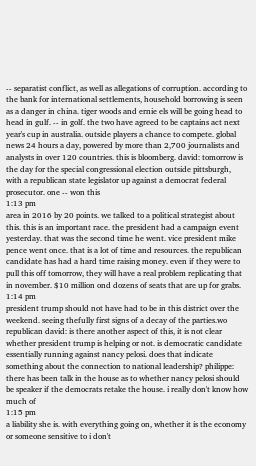-- separatist conflict, as well as allegations of corruption. according to the bank for international settlements, household borrowing is seen as a danger in china. tiger woods and ernie els will be going head to head in gulf. -- in golf. the two have agreed to be captains act next year's cup in australia. outside players a chance to compete. global news 24 hours a day, powered by more than 2,700 journalists and analysts in over 120 countries. this is bloomberg. david: tomorrow is the day for the special congressional election outside pittsburgh, with a republican state legislator up against a democrat federal prosecutor. one -- won this
1:13 pm
area in 2016 by 20 points. we talked to a political strategist about this. this is an important race. the president had a campaign event yesterday. that was the second time he went. vice president mike pence went once. that is a lot of time and resources. the republican candidate has had a hard time raising money. even if they were to pull this off tomorrow, they will have a real problem replicating that in november. $10 million ond dozens of seats that are up for grabs.
1:14 pm
president trump should not have had to be in this district over the weekend. seeing thefully first signs of a decay of the parties.wo republican david: is there another aspect of this, it is not clear whether president trump is helping or not. is democratic candidate essentially running against nancy pelosi. does that indicate something about the connection to national leadership? philippe: there has been talk in the house as to whether nancy pelosi should be speaker if the democrats retake the house. i really don't know how much of
1:15 pm
a liability she is. with everything going on, whether it is the economy or someone sensitive to i don't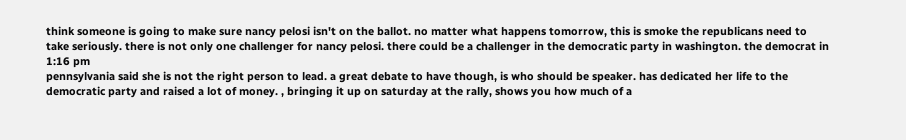think someone is going to make sure nancy pelosi isn't on the ballot. no matter what happens tomorrow, this is smoke the republicans need to take seriously. there is not only one challenger for nancy pelosi. there could be a challenger in the democratic party in washington. the democrat in
1:16 pm
pennsylvania said she is not the right person to lead. a great debate to have though, is who should be speaker. has dedicated her life to the democratic party and raised a lot of money. , bringing it up on saturday at the rally, shows you how much of a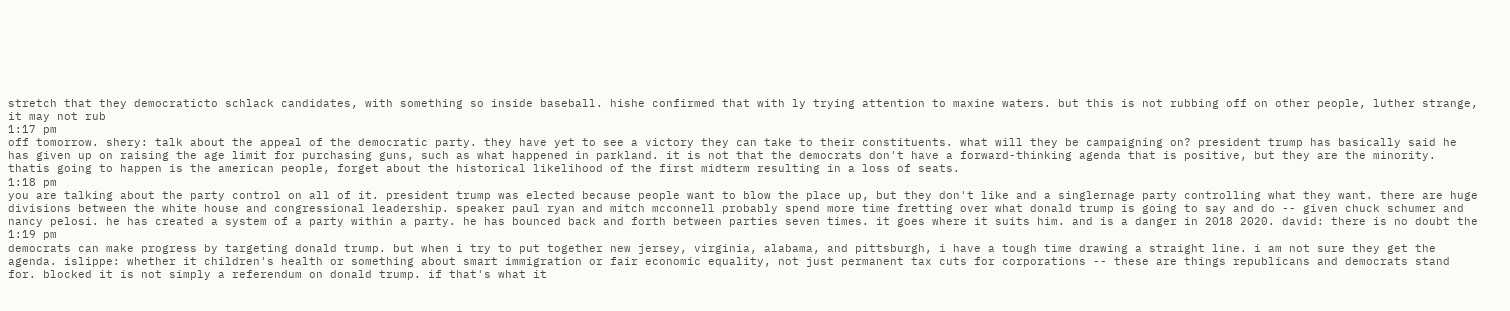stretch that they democraticto schlack candidates, with something so inside baseball. hishe confirmed that with ly trying attention to maxine waters. but this is not rubbing off on other people, luther strange, it may not rub
1:17 pm
off tomorrow. shery: talk about the appeal of the democratic party. they have yet to see a victory they can take to their constituents. what will they be campaigning on? president trump has basically said he has given up on raising the age limit for purchasing guns, such as what happened in parkland. it is not that the democrats don't have a forward-thinking agenda that is positive, but they are the minority. thatis going to happen is the american people, forget about the historical likelihood of the first midterm resulting in a loss of seats.
1:18 pm
you are talking about the party control on all of it. president trump was elected because people want to blow the place up, but they don't like and a singlernage party controlling what they want. there are huge divisions between the white house and congressional leadership. speaker paul ryan and mitch mcconnell probably spend more time fretting over what donald trump is going to say and do -- given chuck schumer and nancy pelosi. he has created a system of a party within a party. he has bounced back and forth between parties seven times. it goes where it suits him. and is a danger in 2018 2020. david: there is no doubt the
1:19 pm
democrats can make progress by targeting donald trump. but when i try to put together new jersey, virginia, alabama, and pittsburgh, i have a tough time drawing a straight line. i am not sure they get the agenda. islippe: whether it children's health or something about smart immigration or fair economic equality, not just permanent tax cuts for corporations -- these are things republicans and democrats stand for. blocked it is not simply a referendum on donald trump. if that's what it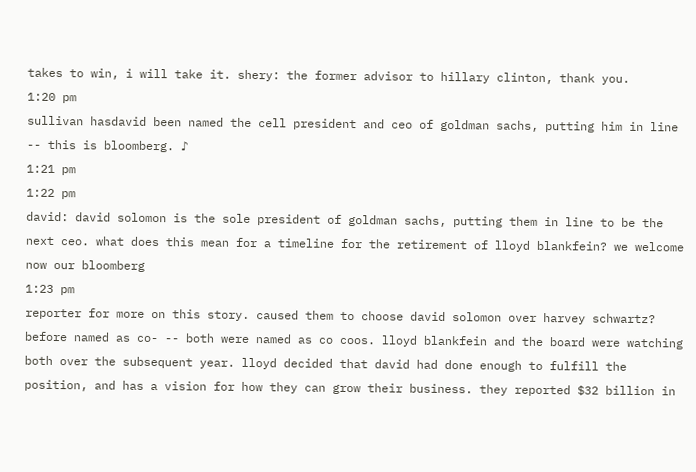takes to win, i will take it. shery: the former advisor to hillary clinton, thank you.
1:20 pm
sullivan hasdavid been named the cell president and ceo of goldman sachs, putting him in line -- this is bloomberg. ♪
1:21 pm
1:22 pm
david: david solomon is the sole president of goldman sachs, putting them in line to be the next ceo. what does this mean for a timeline for the retirement of lloyd blankfein? we welcome now our bloomberg
1:23 pm
reporter for more on this story. caused them to choose david solomon over harvey schwartz? before named as co- -- both were named as co coos. lloyd blankfein and the board were watching both over the subsequent year. lloyd decided that david had done enough to fulfill the position, and has a vision for how they can grow their business. they reported $32 billion in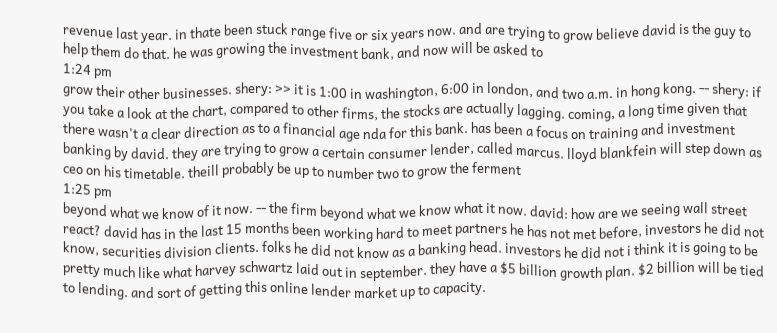revenue last year. in thate been stuck range five or six years now. and are trying to grow believe david is the guy to help them do that. he was growing the investment bank, and now will be asked to
1:24 pm
grow their other businesses. shery: >> it is 1:00 in washington, 6:00 in london, and two a.m. in hong kong. -- shery: if you take a look at the chart, compared to other firms, the stocks are actually lagging. coming, a long time given that there wasn't a clear direction as to a financial age nda for this bank. has been a focus on training and investment banking by david. they are trying to grow a certain consumer lender, called marcus. lloyd blankfein will step down as ceo on his timetable. theill probably be up to number two to grow the ferment
1:25 pm
beyond what we know of it now. -- the firm beyond what we know what it now. david: how are we seeing wall street react? david has in the last 15 months been working hard to meet partners he has not met before, investors he did not know, securities division clients. folks he did not know as a banking head. investors he did not i think it is going to be pretty much like what harvey schwartz laid out in september. they have a $5 billion growth plan. $2 billion will be tied to lending. and sort of getting this online lender market up to capacity.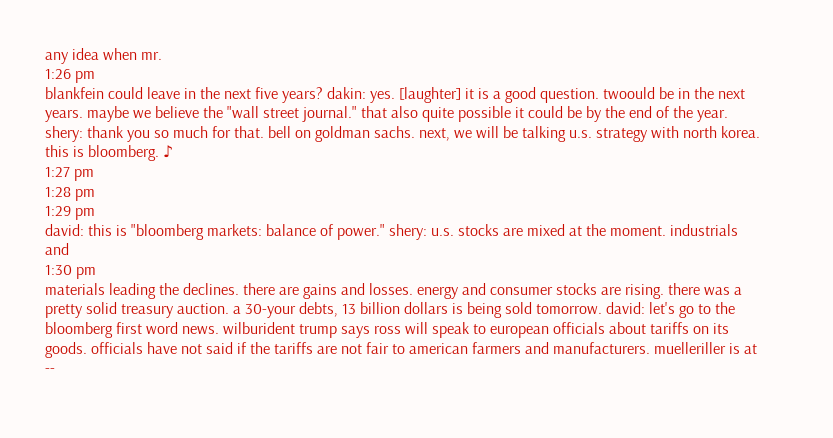any idea when mr.
1:26 pm
blankfein could leave in the next five years? dakin: yes. [laughter] it is a good question. twoould be in the next years. maybe we believe the "wall street journal." that also quite possible it could be by the end of the year. shery: thank you so much for that. bell on goldman sachs. next, we will be talking u.s. strategy with north korea. this is bloomberg. ♪
1:27 pm
1:28 pm
1:29 pm
david: this is "bloomberg markets: balance of power." shery: u.s. stocks are mixed at the moment. industrials and
1:30 pm
materials leading the declines. there are gains and losses. energy and consumer stocks are rising. there was a pretty solid treasury auction. a 30-your debts, 13 billion dollars is being sold tomorrow. david: let's go to the bloomberg first word news. wilburident trump says ross will speak to european officials about tariffs on its goods. officials have not said if the tariffs are not fair to american farmers and manufacturers. muelleriller is at --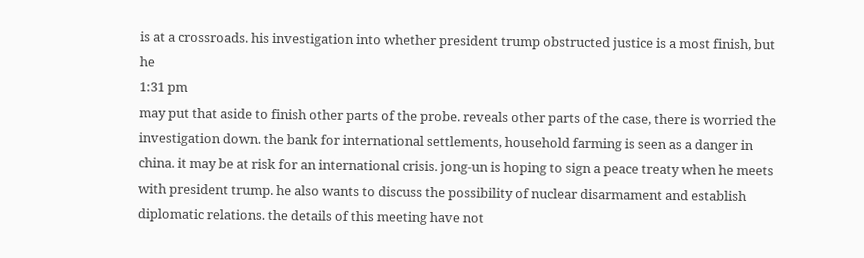is at a crossroads. his investigation into whether president trump obstructed justice is a most finish, but he
1:31 pm
may put that aside to finish other parts of the probe. reveals other parts of the case, there is worried the investigation down. the bank for international settlements, household farming is seen as a danger in china. it may be at risk for an international crisis. jong-un is hoping to sign a peace treaty when he meets with president trump. he also wants to discuss the possibility of nuclear disarmament and establish diplomatic relations. the details of this meeting have not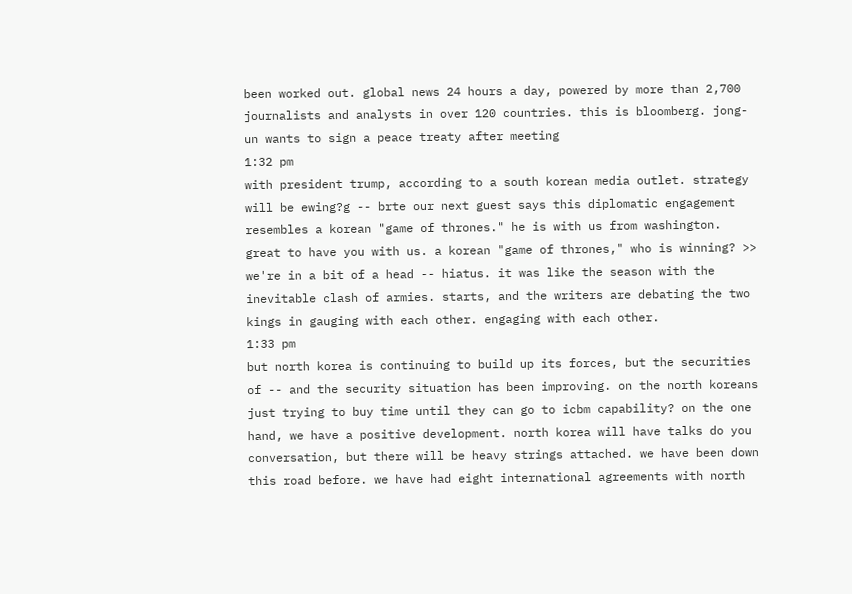been worked out. global news 24 hours a day, powered by more than 2,700 journalists and analysts in over 120 countries. this is bloomberg. jong-un wants to sign a peace treaty after meeting
1:32 pm
with president trump, according to a south korean media outlet. strategy will be ewing?g -- brte our next guest says this diplomatic engagement resembles a korean "game of thrones." he is with us from washington. great to have you with us. a korean "game of thrones," who is winning? >> we're in a bit of a head -- hiatus. it was like the season with the inevitable clash of armies. starts, and the writers are debating the two kings in gauging with each other. engaging with each other.
1:33 pm
but north korea is continuing to build up its forces, but the securities of -- and the security situation has been improving. on the north koreans just trying to buy time until they can go to icbm capability? on the one hand, we have a positive development. north korea will have talks do you conversation, but there will be heavy strings attached. we have been down this road before. we have had eight international agreements with north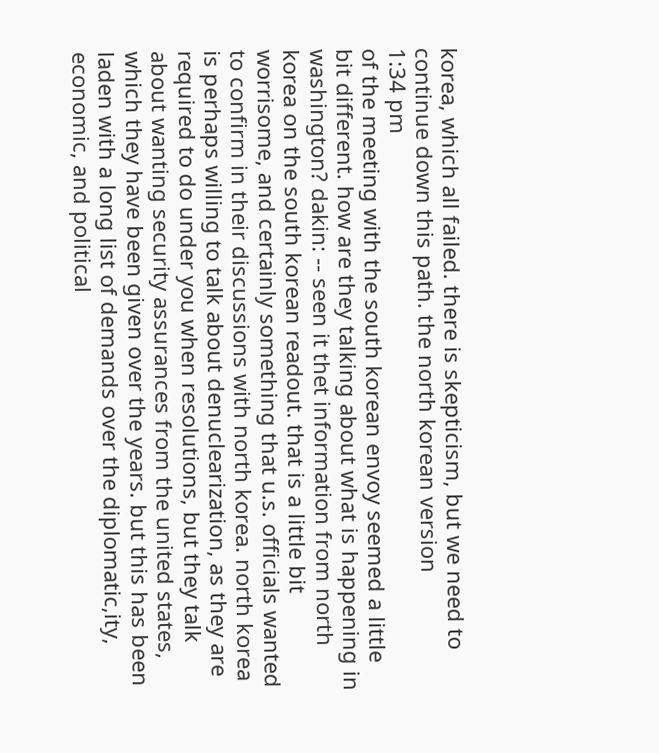korea, which all failed. there is skepticism, but we need to continue down this path. the north korean version
1:34 pm
of the meeting with the south korean envoy seemed a little bit different. how are they talking about what is happening in washington? dakin: -- seen it thet information from north korea on the south korean readout. that is a little bit worrisome, and certainly something that u.s. officials wanted to confirm in their discussions with north korea. north korea is perhaps willing to talk about denuclearization, as they are required to do under you when resolutions, but they talk about wanting security assurances from the united states, which they have been given over the years. but this has been laden with a long list of demands over the diplomatic,ity, economic, and political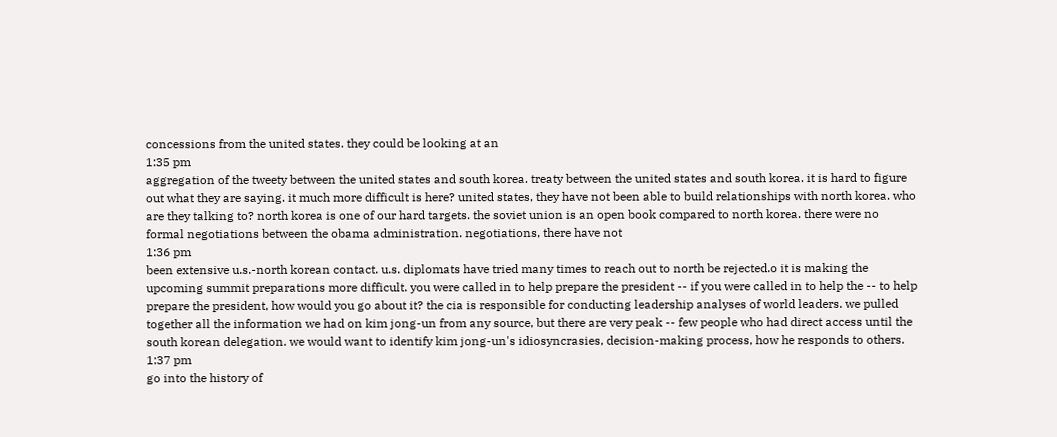concessions from the united states. they could be looking at an
1:35 pm
aggregation of the tweety between the united states and south korea. treaty between the united states and south korea. it is hard to figure out what they are saying. it much more difficult is here? united states, they have not been able to build relationships with north korea. who are they talking to? north korea is one of our hard targets. the soviet union is an open book compared to north korea. there were no formal negotiations between the obama administration. negotiations, there have not
1:36 pm
been extensive u.s.-north korean contact. u.s. diplomats have tried many times to reach out to north be rejected.o it is making the upcoming summit preparations more difficult. you were called in to help prepare the president -- if you were called in to help the -- to help prepare the president, how would you go about it? the cia is responsible for conducting leadership analyses of world leaders. we pulled together all the information we had on kim jong-un from any source, but there are very peak -- few people who had direct access until the south korean delegation. we would want to identify kim jong-un's idiosyncrasies, decision-making process, how he responds to others.
1:37 pm
go into the history of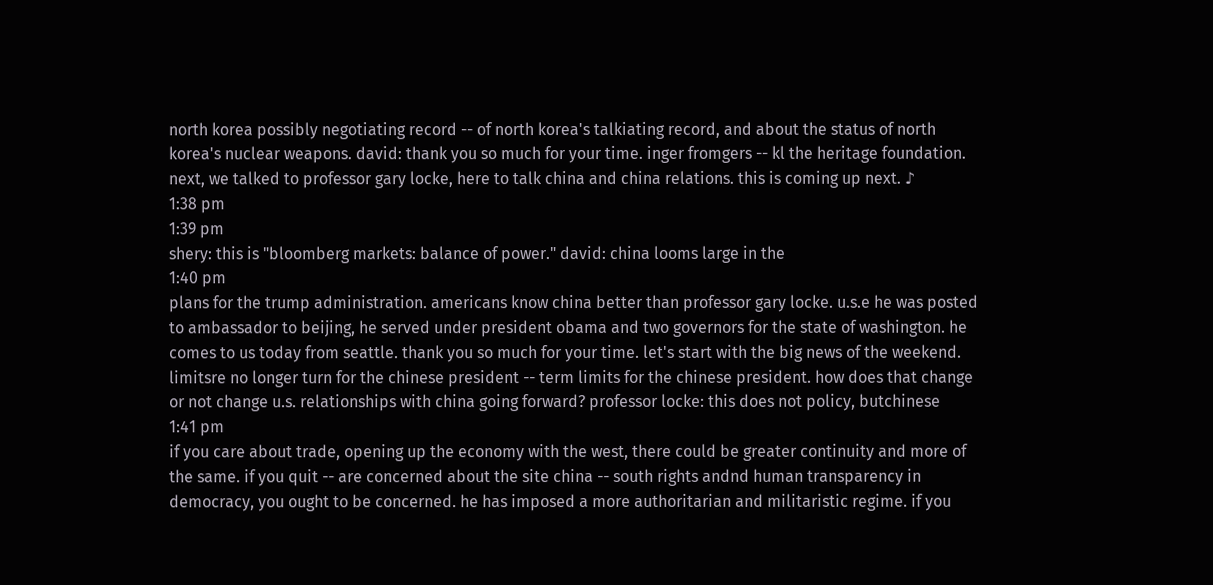north korea possibly negotiating record -- of north korea's talkiating record, and about the status of north korea's nuclear weapons. david: thank you so much for your time. inger fromgers -- kl the heritage foundation. next, we talked to professor gary locke, here to talk china and china relations. this is coming up next. ♪
1:38 pm
1:39 pm
shery: this is "bloomberg markets: balance of power." david: china looms large in the
1:40 pm
plans for the trump administration. americans know china better than professor gary locke. u.s.e he was posted to ambassador to beijing, he served under president obama and two governors for the state of washington. he comes to us today from seattle. thank you so much for your time. let's start with the big news of the weekend. limitsre no longer turn for the chinese president -- term limits for the chinese president. how does that change or not change u.s. relationships with china going forward? professor locke: this does not policy, butchinese
1:41 pm
if you care about trade, opening up the economy with the west, there could be greater continuity and more of the same. if you quit -- are concerned about the site china -- south rights andnd human transparency in democracy, you ought to be concerned. he has imposed a more authoritarian and militaristic regime. if you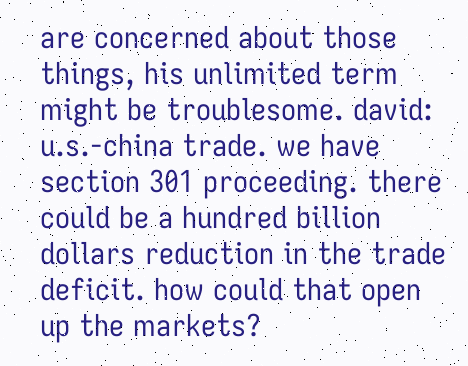are concerned about those things, his unlimited term might be troublesome. david: u.s.-china trade. we have section 301 proceeding. there could be a hundred billion dollars reduction in the trade deficit. how could that open up the markets?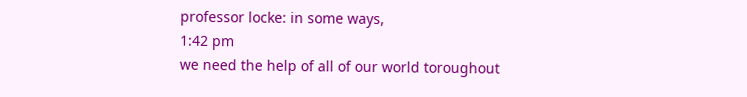professor locke: in some ways,
1:42 pm
we need the help of all of our world toroughout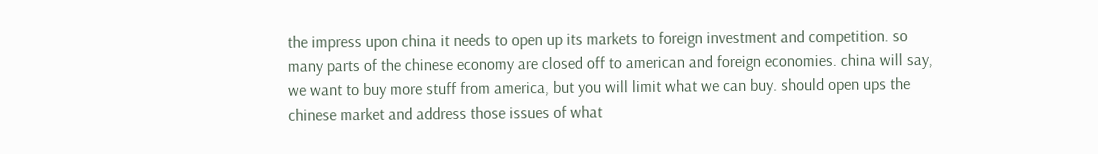the impress upon china it needs to open up its markets to foreign investment and competition. so many parts of the chinese economy are closed off to american and foreign economies. china will say, we want to buy more stuff from america, but you will limit what we can buy. should open ups the chinese market and address those issues of what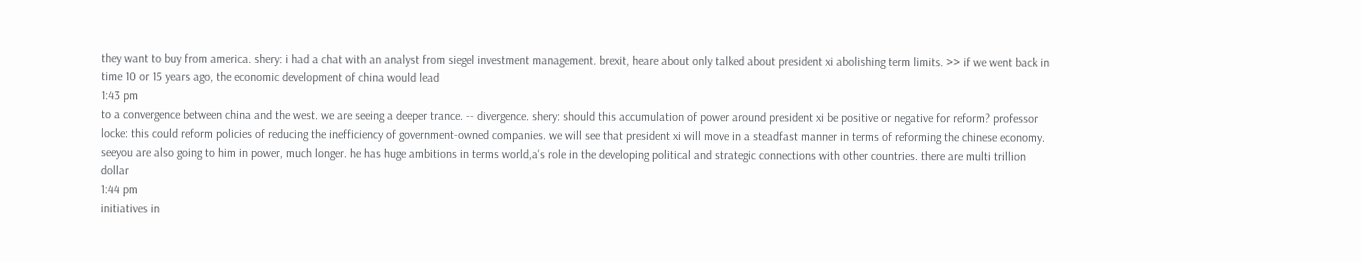they want to buy from america. shery: i had a chat with an analyst from siegel investment management. brexit, heare about only talked about president xi abolishing term limits. >> if we went back in time 10 or 15 years ago, the economic development of china would lead
1:43 pm
to a convergence between china and the west. we are seeing a deeper trance. -- divergence. shery: should this accumulation of power around president xi be positive or negative for reform? professor locke: this could reform policies of reducing the inefficiency of government-owned companies. we will see that president xi will move in a steadfast manner in terms of reforming the chinese economy. seeyou are also going to him in power, much longer. he has huge ambitions in terms world,a's role in the developing political and strategic connections with other countries. there are multi trillion dollar
1:44 pm
initiatives in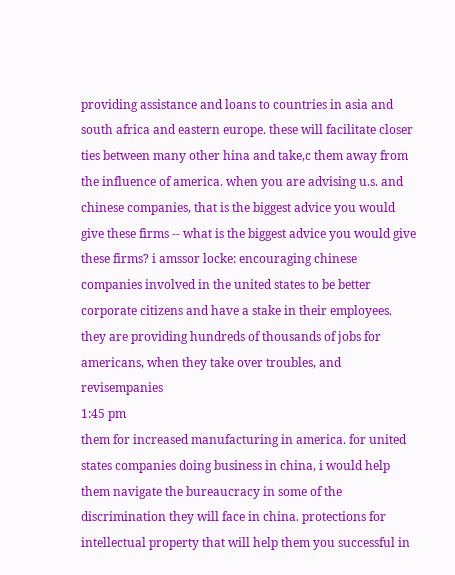providing assistance and loans to countries in asia and south africa and eastern europe. these will facilitate closer ties between many other hina and take,c them away from the influence of america. when you are advising u.s. and chinese companies, that is the biggest advice you would give these firms -- what is the biggest advice you would give these firms? i amssor locke: encouraging chinese companies involved in the united states to be better corporate citizens and have a stake in their employees. they are providing hundreds of thousands of jobs for americans, when they take over troubles, and revisempanies
1:45 pm
them for increased manufacturing in america. for united states companies doing business in china, i would help them navigate the bureaucracy in some of the discrimination they will face in china. protections for intellectual property that will help them you successful in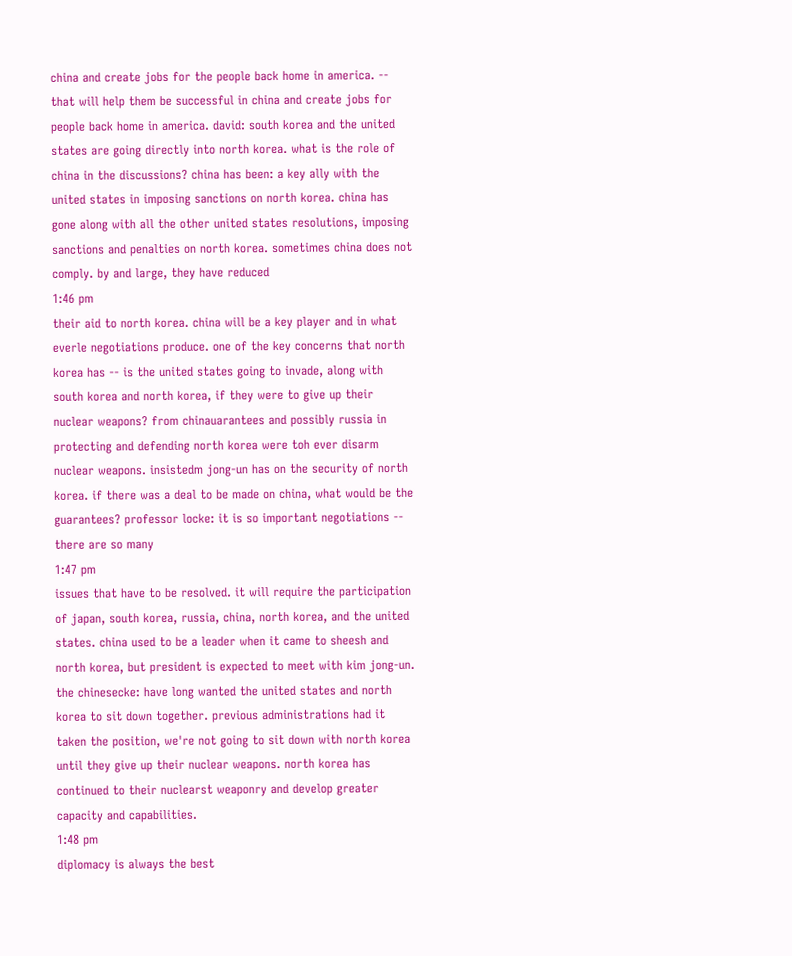china and create jobs for the people back home in america. -- that will help them be successful in china and create jobs for people back home in america. david: south korea and the united states are going directly into north korea. what is the role of china in the discussions? china has been: a key ally with the united states in imposing sanctions on north korea. china has gone along with all the other united states resolutions, imposing sanctions and penalties on north korea. sometimes china does not comply. by and large, they have reduced
1:46 pm
their aid to north korea. china will be a key player and in what everle negotiations produce. one of the key concerns that north korea has -- is the united states going to invade, along with south korea and north korea, if they were to give up their nuclear weapons? from chinauarantees and possibly russia in protecting and defending north korea were toh ever disarm nuclear weapons. insistedm jong-un has on the security of north korea. if there was a deal to be made on china, what would be the guarantees? professor locke: it is so important negotiations -- there are so many
1:47 pm
issues that have to be resolved. it will require the participation of japan, south korea, russia, china, north korea, and the united states. china used to be a leader when it came to sheesh and north korea, but president is expected to meet with kim jong-un. the chinesecke: have long wanted the united states and north korea to sit down together. previous administrations had it taken the position, we're not going to sit down with north korea until they give up their nuclear weapons. north korea has continued to their nuclearst weaponry and develop greater capacity and capabilities.
1:48 pm
diplomacy is always the best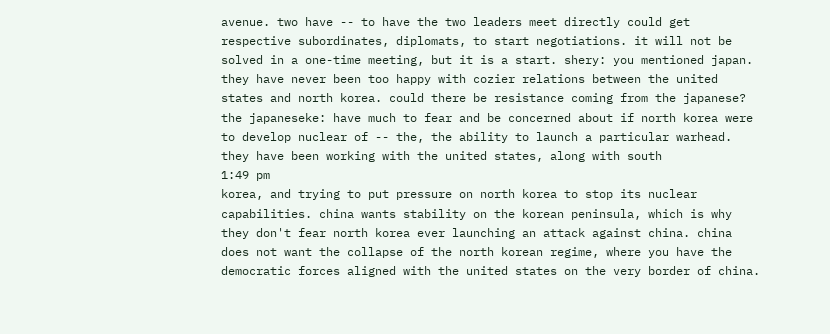avenue. two have -- to have the two leaders meet directly could get respective subordinates, diplomats, to start negotiations. it will not be solved in a one-time meeting, but it is a start. shery: you mentioned japan. they have never been too happy with cozier relations between the united states and north korea. could there be resistance coming from the japanese? the japaneseke: have much to fear and be concerned about if north korea were to develop nuclear of -- the, the ability to launch a particular warhead. they have been working with the united states, along with south
1:49 pm
korea, and trying to put pressure on north korea to stop its nuclear capabilities. china wants stability on the korean peninsula, which is why they don't fear north korea ever launching an attack against china. china does not want the collapse of the north korean regime, where you have the democratic forces aligned with the united states on the very border of china.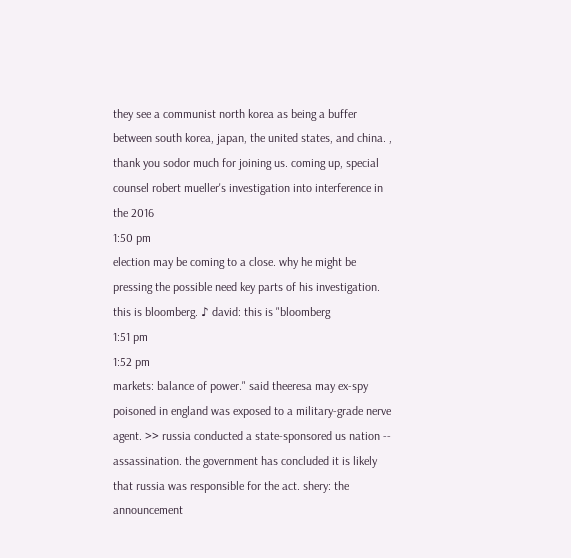they see a communist north korea as being a buffer between south korea, japan, the united states, and china. , thank you sodor much for joining us. coming up, special counsel robert mueller's investigation into interference in the 2016
1:50 pm
election may be coming to a close. why he might be pressing the possible need key parts of his investigation. this is bloomberg. ♪ david: this is "bloomberg
1:51 pm
1:52 pm
markets: balance of power." said theeresa may ex-spy poisoned in england was exposed to a military-grade nerve agent. >> russia conducted a state-sponsored us nation -- assassination. the government has concluded it is likely that russia was responsible for the act. shery: the announcement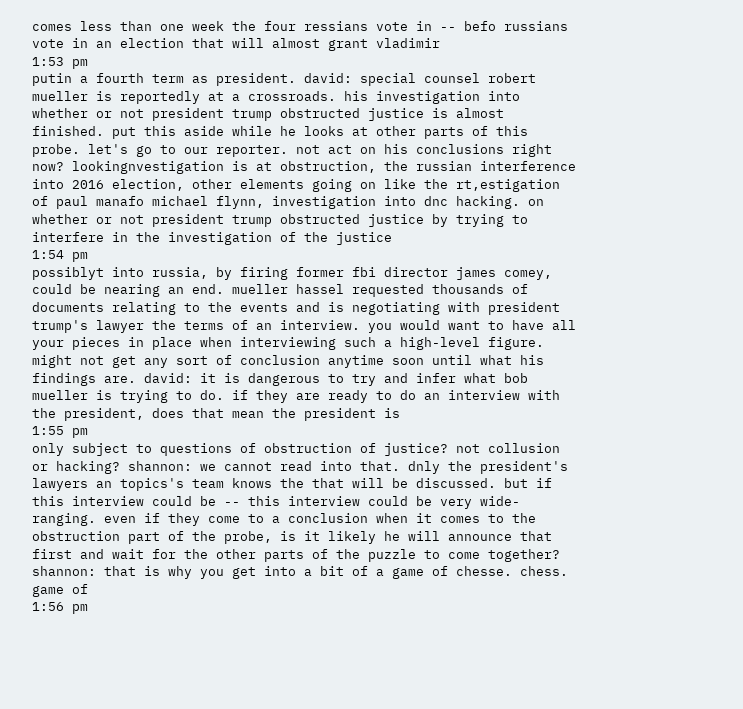comes less than one week the four ressians vote in -- befo russians vote in an election that will almost grant vladimir
1:53 pm
putin a fourth term as president. david: special counsel robert mueller is reportedly at a crossroads. his investigation into whether or not president trump obstructed justice is almost finished. put this aside while he looks at other parts of this probe. let's go to our reporter. not act on his conclusions right now? lookingnvestigation is at obstruction, the russian interference into 2016 election, other elements going on like the rt,estigation of paul manafo michael flynn, investigation into dnc hacking. on whether or not president trump obstructed justice by trying to interfere in the investigation of the justice
1:54 pm
possiblyt into russia, by firing former fbi director james comey, could be nearing an end. mueller hassel requested thousands of documents relating to the events and is negotiating with president trump's lawyer the terms of an interview. you would want to have all your pieces in place when interviewing such a high-level figure. might not get any sort of conclusion anytime soon until what his findings are. david: it is dangerous to try and infer what bob mueller is trying to do. if they are ready to do an interview with the president, does that mean the president is
1:55 pm
only subject to questions of obstruction of justice? not collusion or hacking? shannon: we cannot read into that. dnly the president's lawyers an topics's team knows the that will be discussed. but if this interview could be -- this interview could be very wide-ranging. even if they come to a conclusion when it comes to the obstruction part of the probe, is it likely he will announce that first and wait for the other parts of the puzzle to come together? shannon: that is why you get into a bit of a game of chesse. chess. game of
1:56 pm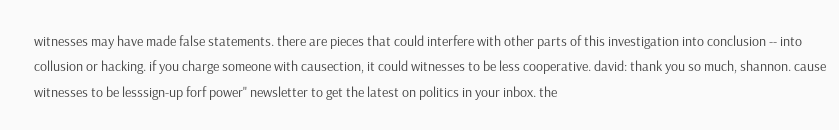witnesses may have made false statements. there are pieces that could interfere with other parts of this investigation into conclusion -- into collusion or hacking. if you charge someone with causection, it could witnesses to be less cooperative. david: thank you so much, shannon. cause witnesses to be lesssign-up forf power" newsletter to get the latest on politics in your inbox. the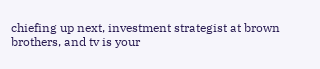chiefing up next, investment strategist at brown brothers, and tv is your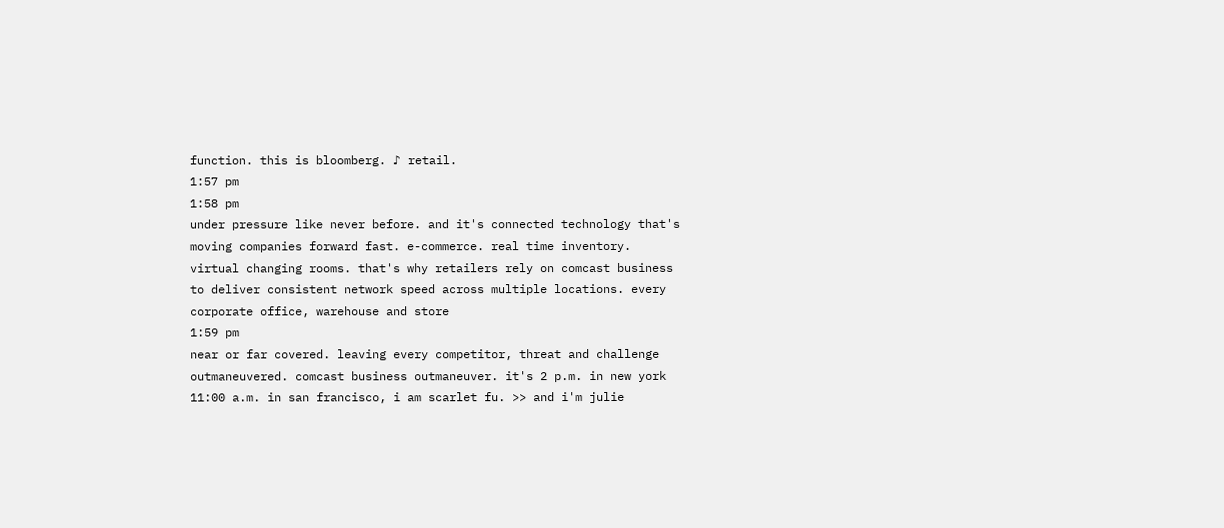function. this is bloomberg. ♪ retail.
1:57 pm
1:58 pm
under pressure like never before. and it's connected technology that's moving companies forward fast. e-commerce. real time inventory. virtual changing rooms. that's why retailers rely on comcast business to deliver consistent network speed across multiple locations. every corporate office, warehouse and store
1:59 pm
near or far covered. leaving every competitor, threat and challenge outmaneuvered. comcast business outmaneuver. it's 2 p.m. in new york 11:00 a.m. in san francisco, i am scarlet fu. >> and i'm julie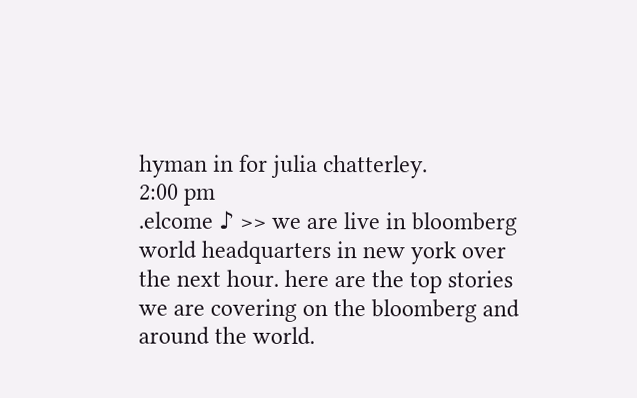hyman in for julia chatterley.
2:00 pm
.elcome ♪ >> we are live in bloomberg world headquarters in new york over the next hour. here are the top stories we are covering on the bloomberg and around the world.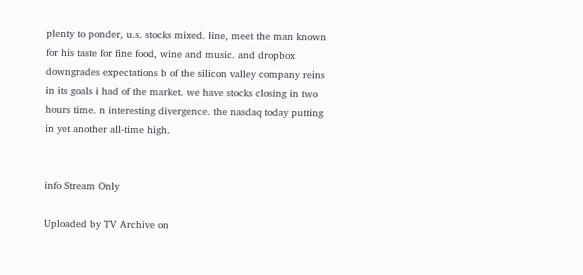plenty to ponder, u.s. stocks mixed. line, meet the man known for his taste for fine food, wine and music. and dropbox downgrades expectations b of the silicon valley company reins in its goals i had of the market. we have stocks closing in two hours time. n interesting divergence. the nasdaq today putting in yet another all-time high.


info Stream Only

Uploaded by TV Archive on